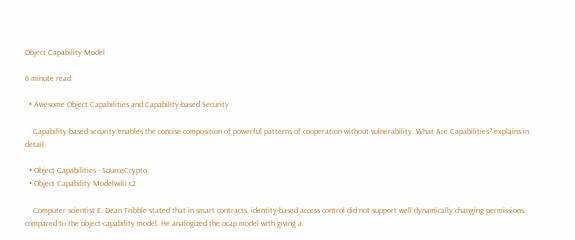Object Capability Model

6 minute read

  • Awesome Object Capabilities and Capability-based Security

    Capability-based security enables the concise composition of powerful patterns of cooperation without vulnerability. What Are Capabilities? explains in detail.

  • Object Capabilities - SourceCrypto
  • Object Capability Modelwiki.c2

    Computer scientist E. Dean Tribble stated that in smart contracts, identity-based access control did not support well dynamically changing permissions, compared to the object-capability model. He analogized the ocap model with giving a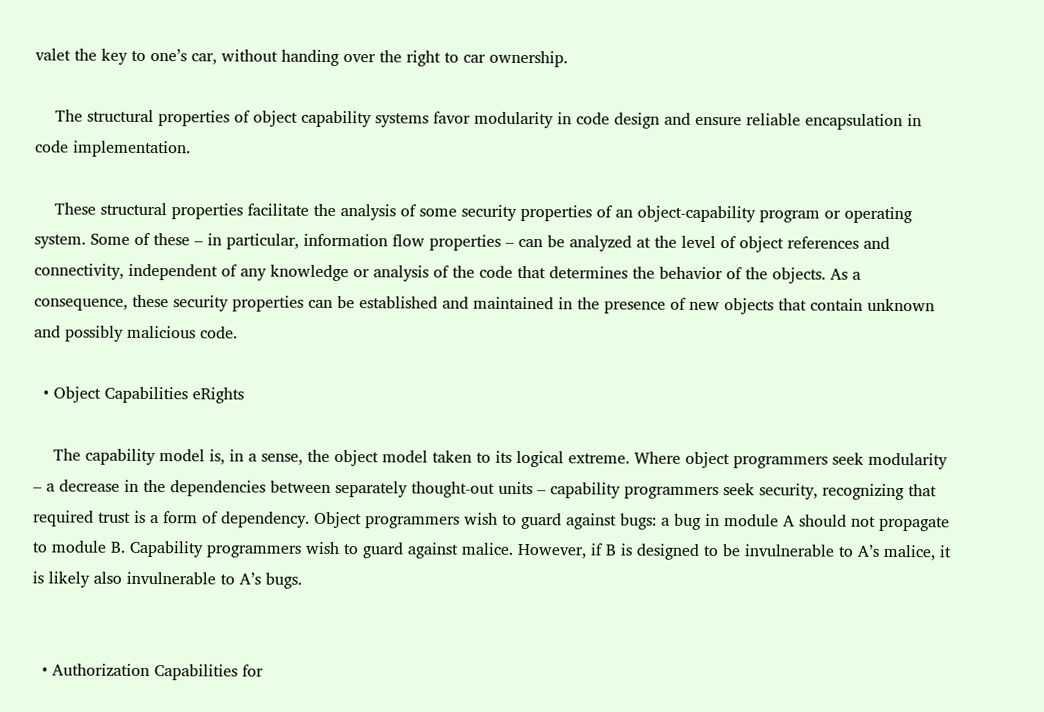valet the key to one’s car, without handing over the right to car ownership.

    The structural properties of object capability systems favor modularity in code design and ensure reliable encapsulation in code implementation.

    These structural properties facilitate the analysis of some security properties of an object-capability program or operating system. Some of these – in particular, information flow properties – can be analyzed at the level of object references and connectivity, independent of any knowledge or analysis of the code that determines the behavior of the objects. As a consequence, these security properties can be established and maintained in the presence of new objects that contain unknown and possibly malicious code.

  • Object Capabilities eRights

    The capability model is, in a sense, the object model taken to its logical extreme. Where object programmers seek modularity – a decrease in the dependencies between separately thought-out units – capability programmers seek security, recognizing that required trust is a form of dependency. Object programmers wish to guard against bugs: a bug in module A should not propagate to module B. Capability programmers wish to guard against malice. However, if B is designed to be invulnerable to A’s malice, it is likely also invulnerable to A’s bugs.


  • Authorization Capabilities for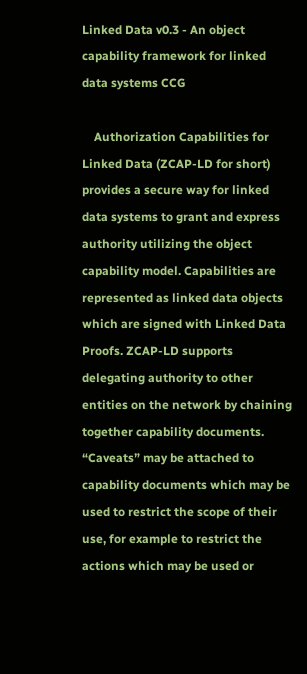Linked Data v0.3 - An object capability framework for linked data systems CCG

    Authorization Capabilities for Linked Data (ZCAP-LD for short) provides a secure way for linked data systems to grant and express authority utilizing the object capability model. Capabilities are represented as linked data objects which are signed with Linked Data Proofs. ZCAP-LD supports delegating authority to other entities on the network by chaining together capability documents. “Caveats” may be attached to capability documents which may be used to restrict the scope of their use, for example to restrict the actions which may be used or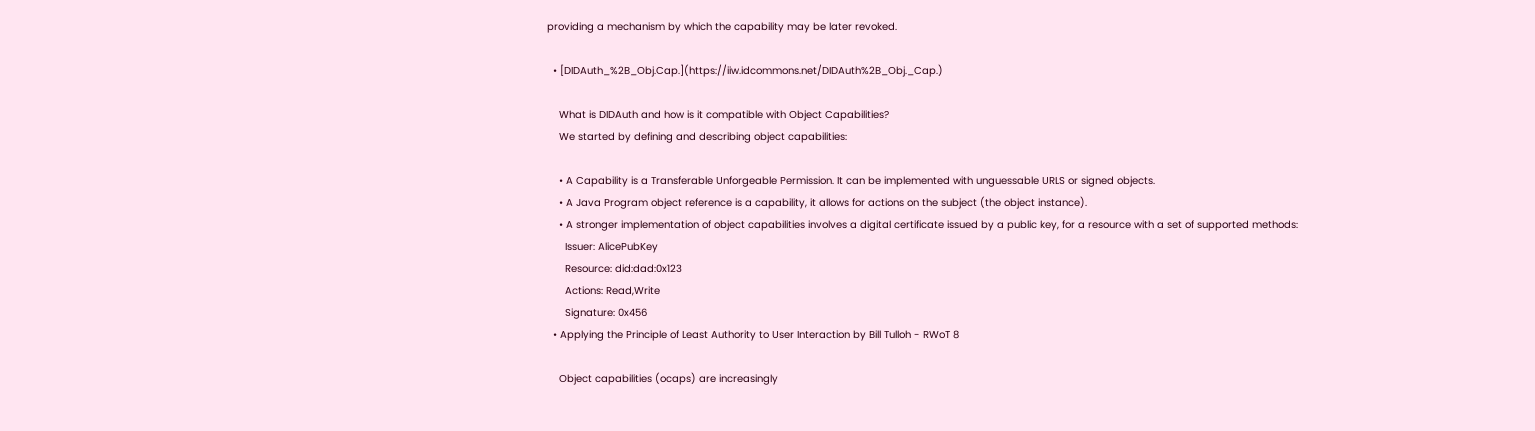providing a mechanism by which the capability may be later revoked.

  • [DIDAuth_%2B_Obj.Cap.](https://iiw.idcommons.net/DIDAuth%2B_Obj._Cap.)

    What is DIDAuth and how is it compatible with Object Capabilities?
    We started by defining and describing object capabilities:

    • A Capability is a Transferable Unforgeable Permission. It can be implemented with unguessable URLS or signed objects.
    • A Java Program object reference is a capability, it allows for actions on the subject (the object instance).
    • A stronger implementation of object capabilities involves a digital certificate issued by a public key, for a resource with a set of supported methods:
      Issuer: AlicePubKey
      Resource: did:dad:0x123
      Actions: Read,Write
      Signature: 0x456
  • Applying the Principle of Least Authority to User Interaction by Bill Tulloh - RWoT 8

    Object capabilities (ocaps) are increasingly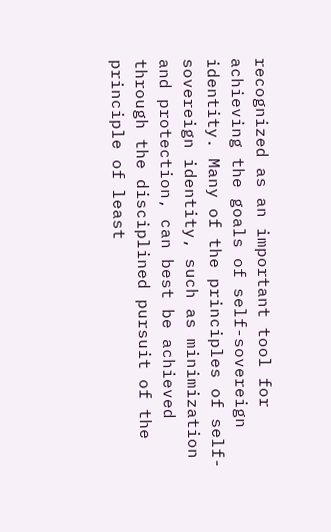recognized as an important tool for achieving the goals of self-sovereign identity. Many of the principles of self-sovereign identity, such as minimization and protection, can best be achieved through the disciplined pursuit of the principle of least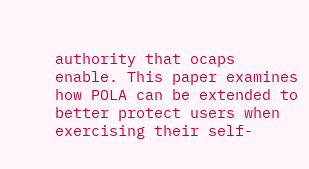authority that ocaps enable. This paper examines how POLA can be extended to better protect users when exercising their self-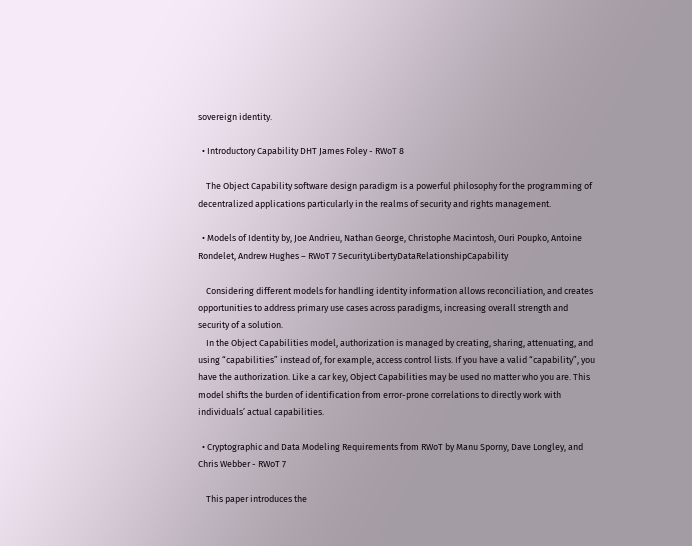sovereign identity.

  • Introductory Capability DHT James Foley - RWoT 8

    The Object Capability software design paradigm is a powerful philosophy for the programming of decentralized applications particularly in the realms of security and rights management.

  • Models of Identity by, Joe Andrieu, Nathan George, Christophe Macintosh, Ouri Poupko, Antoine Rondelet, Andrew Hughes – RWoT 7 SecurityLibertyDataRelationshipCapability

    Considering different models for handling identity information allows reconciliation, and creates opportunities to address primary use cases across paradigms, increasing overall strength and security of a solution.
    In the Object Capabilities model, authorization is managed by creating, sharing, attenuating, and using “capabilities” instead of, for example, access control lists. If you have a valid “capability”, you have the authorization. Like a car key, Object Capabilities may be used no matter who you are. This model shifts the burden of identification from error-prone correlations to directly work with individuals’ actual capabilities.

  • Cryptographic and Data Modeling Requirements from RWoT by Manu Sporny, Dave Longley, and Chris Webber - RWoT 7

    This paper introduces the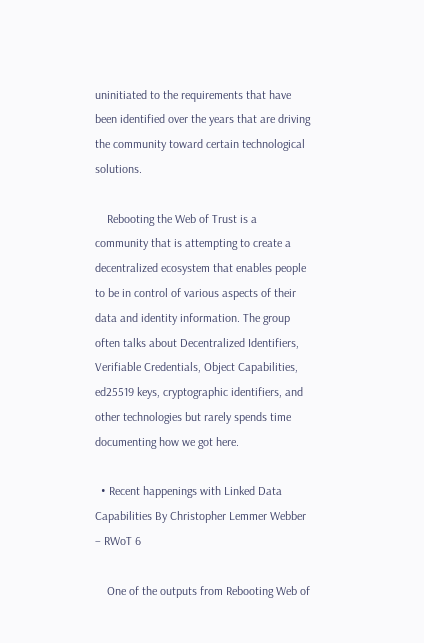uninitiated to the requirements that have been identified over the years that are driving the community toward certain technological solutions.

    Rebooting the Web of Trust is a community that is attempting to create a decentralized ecosystem that enables people to be in control of various aspects of their data and identity information. The group often talks about Decentralized Identifiers, Verifiable Credentials, Object Capabilities, ed25519 keys, cryptographic identifiers, and other technologies but rarely spends time documenting how we got here.

  • Recent happenings with Linked Data Capabilities By Christopher Lemmer Webber – RWoT 6

    One of the outputs from Rebooting Web of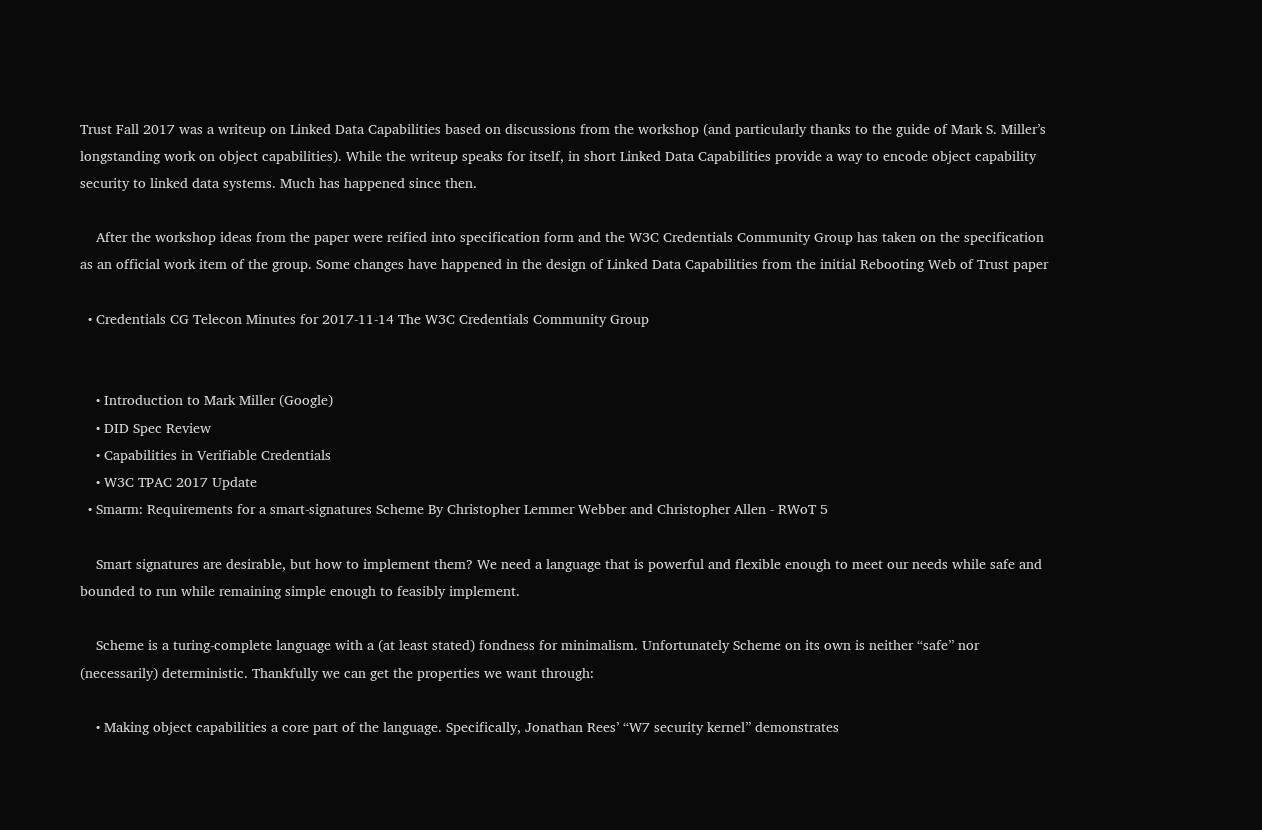Trust Fall 2017 was a writeup on Linked Data Capabilities based on discussions from the workshop (and particularly thanks to the guide of Mark S. Miller’s longstanding work on object capabilities). While the writeup speaks for itself, in short Linked Data Capabilities provide a way to encode object capability security to linked data systems. Much has happened since then.

    After the workshop ideas from the paper were reified into specification form and the W3C Credentials Community Group has taken on the specification as an official work item of the group. Some changes have happened in the design of Linked Data Capabilities from the initial Rebooting Web of Trust paper

  • Credentials CG Telecon Minutes for 2017-11-14 The W3C Credentials Community Group


    • Introduction to Mark Miller (Google)
    • DID Spec Review
    • Capabilities in Verifiable Credentials
    • W3C TPAC 2017 Update
  • Smarm: Requirements for a smart-signatures Scheme By Christopher Lemmer Webber and Christopher Allen - RWoT 5

    Smart signatures are desirable, but how to implement them? We need a language that is powerful and flexible enough to meet our needs while safe and bounded to run while remaining simple enough to feasibly implement.

    Scheme is a turing-complete language with a (at least stated) fondness for minimalism. Unfortunately Scheme on its own is neither “safe” nor (necessarily) deterministic. Thankfully we can get the properties we want through:

    • Making object capabilities a core part of the language. Specifically, Jonathan Rees’ “W7 security kernel” demonstrates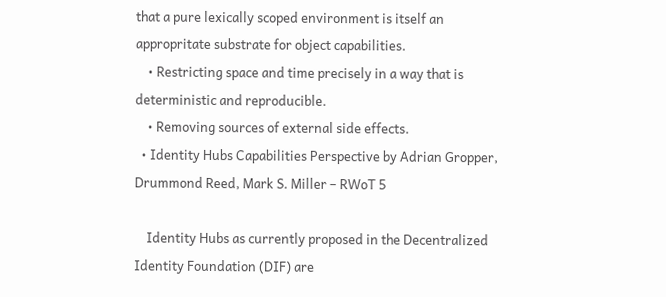that a pure lexically scoped environment is itself an appropritate substrate for object capabilities.
    • Restricting space and time precisely in a way that is deterministic and reproducible.
    • Removing sources of external side effects.
  • Identity Hubs Capabilities Perspective by Adrian Gropper, Drummond Reed, Mark S. Miller – RWoT 5

    Identity Hubs as currently proposed in the Decentralized Identity Foundation (DIF) are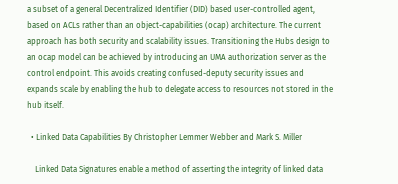a subset of a general Decentralized Identifier (DID) based user-controlled agent, based on ACLs rather than an object-capabilities (ocap) architecture. The current approach has both security and scalability issues. Transitioning the Hubs design to an ocap model can be achieved by introducing an UMA authorization server as the control endpoint. This avoids creating confused-deputy security issues and expands scale by enabling the hub to delegate access to resources not stored in the hub itself.

  • Linked Data Capabilities By Christopher Lemmer Webber and Mark S. Miller

    Linked Data Signatures enable a method of asserting the integrity of linked data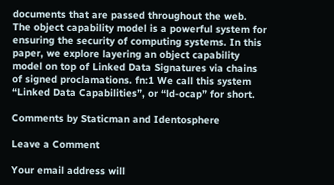documents that are passed throughout the web. The object capability model is a powerful system for ensuring the security of computing systems. In this paper, we explore layering an object capability model on top of Linked Data Signatures via chains of signed proclamations. fn:1 We call this system “Linked Data Capabilities”, or “ld-ocap” for short.

Comments by Staticman and Identosphere

Leave a Comment

Your email address will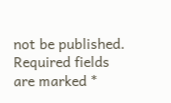not be published. Required fields are marked *